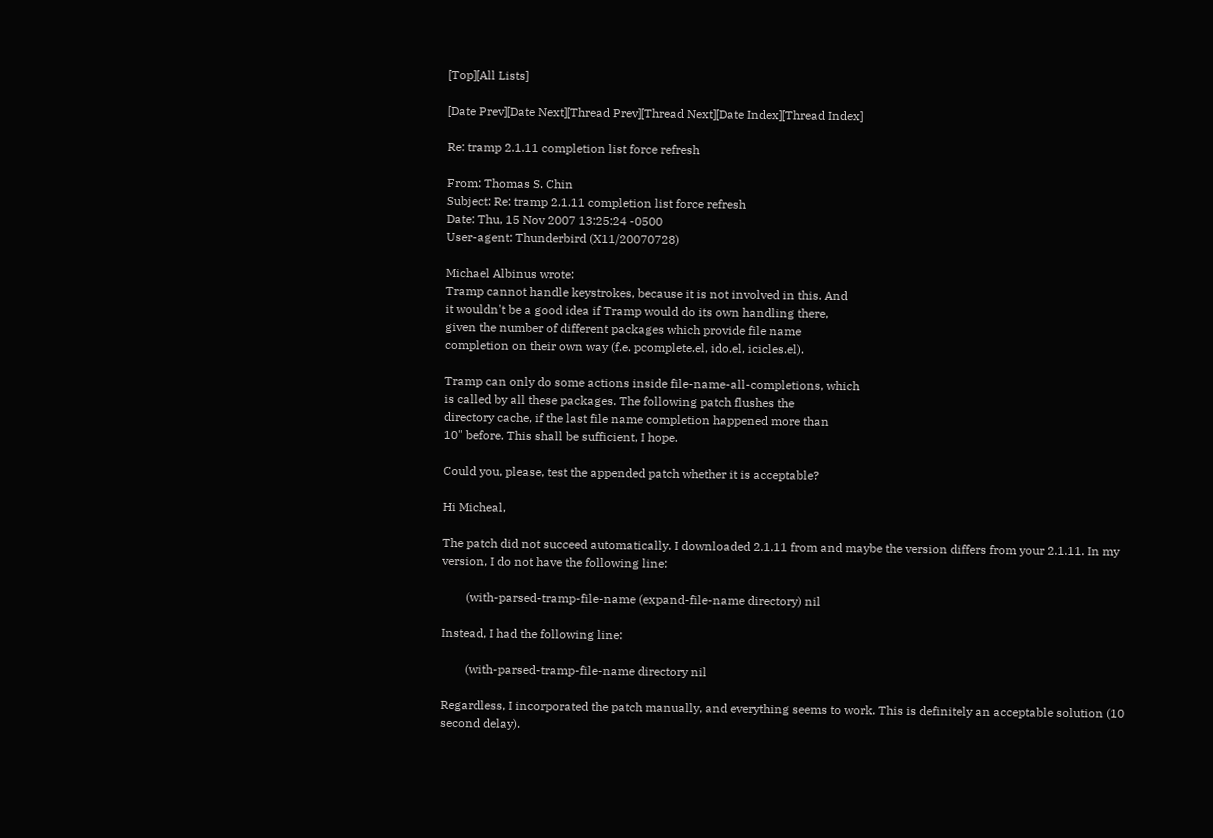[Top][All Lists]

[Date Prev][Date Next][Thread Prev][Thread Next][Date Index][Thread Index]

Re: tramp 2.1.11 completion list force refresh

From: Thomas S. Chin
Subject: Re: tramp 2.1.11 completion list force refresh
Date: Thu, 15 Nov 2007 13:25:24 -0500
User-agent: Thunderbird (X11/20070728)

Michael Albinus wrote:
Tramp cannot handle keystrokes, because it is not involved in this. And
it wouldn't be a good idea if Tramp would do its own handling there,
given the number of different packages which provide file name
completion on their own way (f.e. pcomplete.el, ido.el, icicles.el).

Tramp can only do some actions inside file-name-all-completions, which
is called by all these packages. The following patch flushes the
directory cache, if the last file name completion happened more than
10" before. This shall be sufficient, I hope.

Could you, please, test the appended patch whether it is acceptable?

Hi Micheal,

The patch did not succeed automatically. I downloaded 2.1.11 from and maybe the version differs from your 2.1.11. In my version, I do not have the following line:

        (with-parsed-tramp-file-name (expand-file-name directory) nil

Instead, I had the following line:

        (with-parsed-tramp-file-name directory nil

Regardless, I incorporated the patch manually, and everything seems to work. This is definitely an acceptable solution (10 second delay).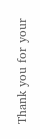Thank you for your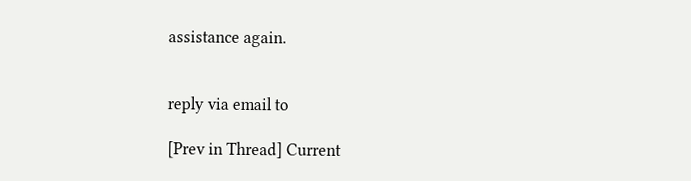assistance again.


reply via email to

[Prev in Thread] Current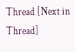Thread [Next in Thread]